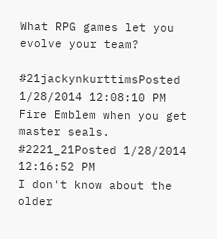What RPG games let you evolve your team?

#21jackynkurttimsPosted 1/28/2014 12:08:10 PM
Fire Emblem when you get master seals.
#2221_21Posted 1/28/2014 12:16:52 PM
I don't know about the older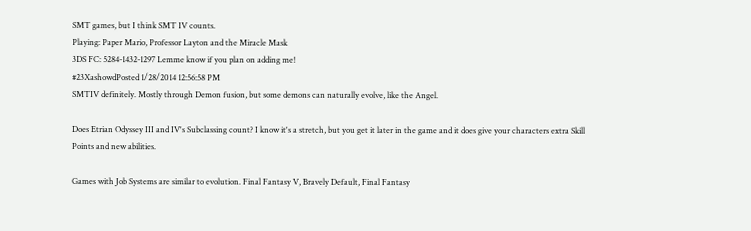SMT games, but I think SMT IV counts.
Playing: Paper Mario, Professor Layton and the Miracle Mask
3DS FC: 5284-1432-1297 Lemme know if you plan on adding me!
#23XashowdPosted 1/28/2014 12:56:58 PM
SMTIV definitely. Mostly through Demon fusion, but some demons can naturally evolve, like the Angel.

Does Etrian Odyssey III and IV's Subclassing count? I know it's a stretch, but you get it later in the game and it does give your characters extra Skill Points and new abilities.

Games with Job Systems are similar to evolution. Final Fantasy V, Bravely Default, Final Fantasy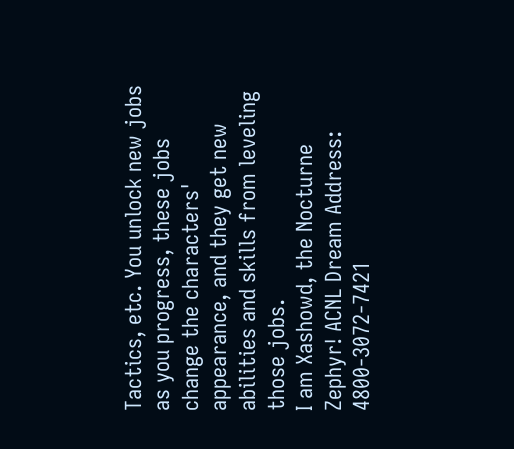Tactics, etc. You unlock new jobs as you progress, these jobs change the characters' appearance, and they get new abilities and skills from leveling those jobs.
I am Xashowd, the Nocturne Zephyr! ACNL Dream Address: 4800-3072-7421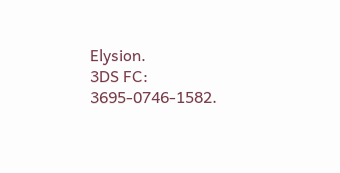Elysion.
3DS FC: 3695-0746-1582.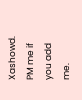Xashowd. PM me if you add me.